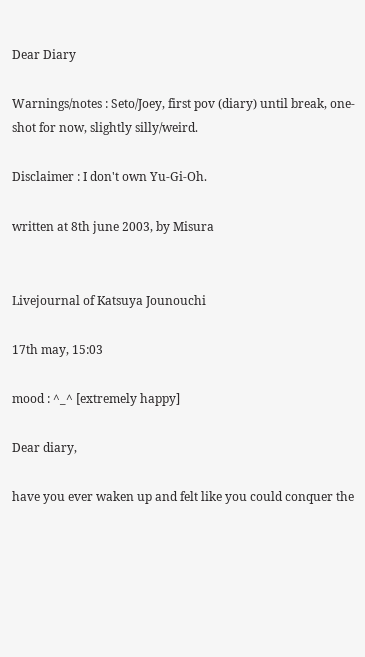Dear Diary

Warnings/notes : Seto/Joey, first pov (diary) until break, one-shot for now, slightly silly/weird.

Disclaimer : I don't own Yu-Gi-Oh.

written at 8th june 2003, by Misura


Livejournal of Katsuya Jounouchi

17th may, 15:03

mood : ^_^ [extremely happy]

Dear diary,

have you ever waken up and felt like you could conquer the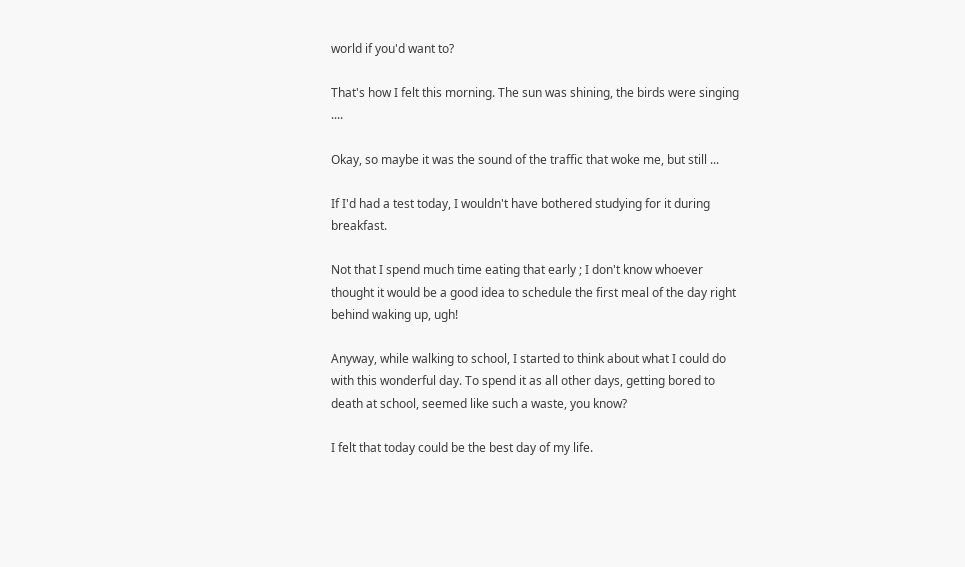world if you'd want to?

That's how I felt this morning. The sun was shining, the birds were singing ....

Okay, so maybe it was the sound of the traffic that woke me, but still ...

If I'd had a test today, I wouldn't have bothered studying for it during breakfast.

Not that I spend much time eating that early ; I don't know whoever thought it would be a good idea to schedule the first meal of the day right behind waking up, ugh!

Anyway, while walking to school, I started to think about what I could do with this wonderful day. To spend it as all other days, getting bored to death at school, seemed like such a waste, you know?

I felt that today could be the best day of my life.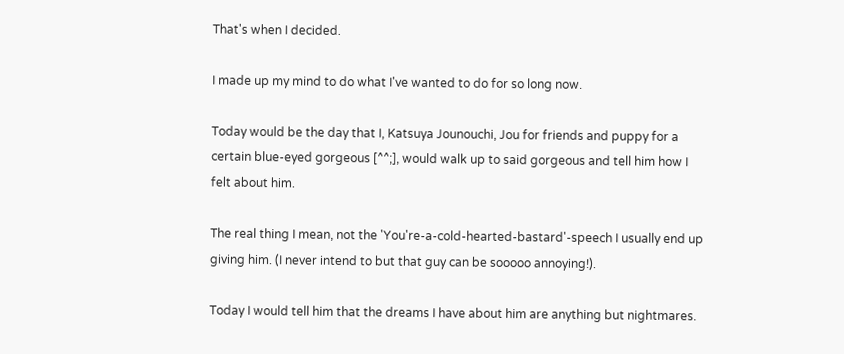That's when I decided.

I made up my mind to do what I've wanted to do for so long now.

Today would be the day that I, Katsuya Jounouchi, Jou for friends and puppy for a certain blue-eyed gorgeous [^^;], would walk up to said gorgeous and tell him how I felt about him.

The real thing I mean, not the 'You're-a-cold-hearted-bastard'-speech I usually end up giving him. (I never intend to but that guy can be sooooo annoying!).

Today I would tell him that the dreams I have about him are anything but nightmares.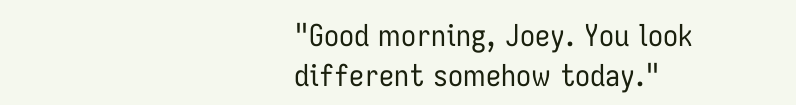"Good morning, Joey. You look different somehow today."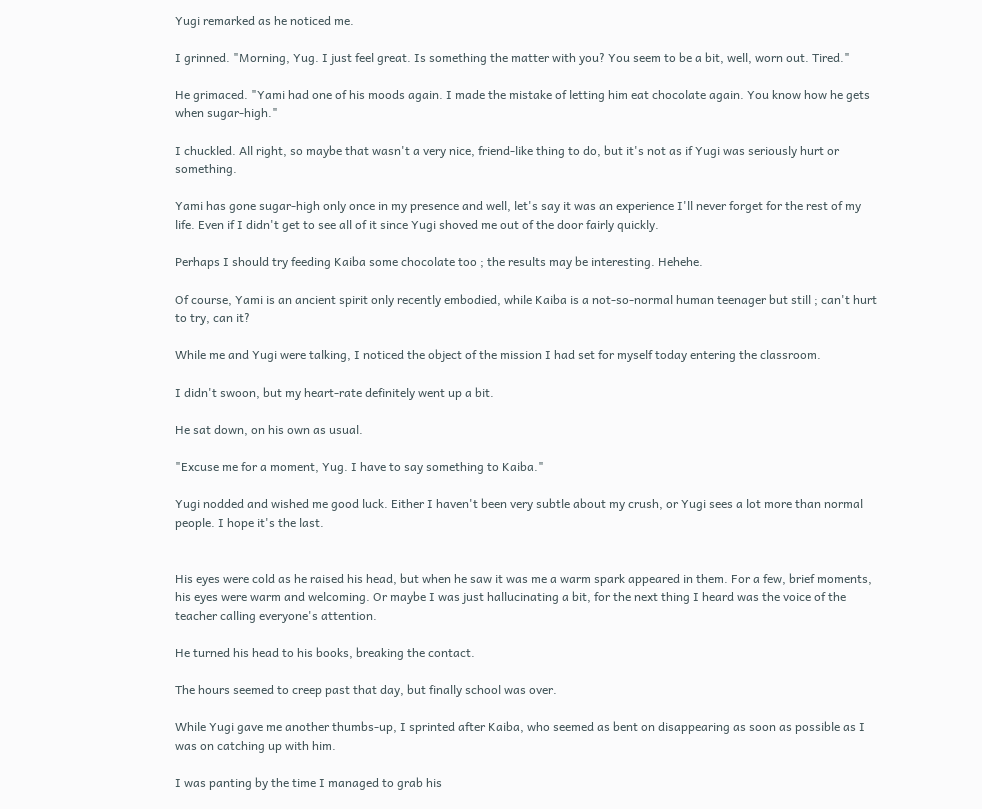Yugi remarked as he noticed me.

I grinned. "Morning, Yug. I just feel great. Is something the matter with you? You seem to be a bit, well, worn out. Tired."

He grimaced. "Yami had one of his moods again. I made the mistake of letting him eat chocolate again. You know how he gets when sugar-high."

I chuckled. All right, so maybe that wasn't a very nice, friend-like thing to do, but it's not as if Yugi was seriously hurt or something.

Yami has gone sugar-high only once in my presence and well, let's say it was an experience I'll never forget for the rest of my life. Even if I didn't get to see all of it since Yugi shoved me out of the door fairly quickly.

Perhaps I should try feeding Kaiba some chocolate too ; the results may be interesting. Hehehe.

Of course, Yami is an ancient spirit only recently embodied, while Kaiba is a not-so-normal human teenager but still ; can't hurt to try, can it?

While me and Yugi were talking, I noticed the object of the mission I had set for myself today entering the classroom.

I didn't swoon, but my heart-rate definitely went up a bit.

He sat down, on his own as usual.

"Excuse me for a moment, Yug. I have to say something to Kaiba."

Yugi nodded and wished me good luck. Either I haven't been very subtle about my crush, or Yugi sees a lot more than normal people. I hope it's the last.


His eyes were cold as he raised his head, but when he saw it was me a warm spark appeared in them. For a few, brief moments, his eyes were warm and welcoming. Or maybe I was just hallucinating a bit, for the next thing I heard was the voice of the teacher calling everyone's attention.

He turned his head to his books, breaking the contact.

The hours seemed to creep past that day, but finally school was over.

While Yugi gave me another thumbs-up, I sprinted after Kaiba, who seemed as bent on disappearing as soon as possible as I was on catching up with him.

I was panting by the time I managed to grab his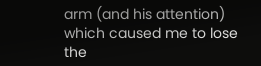arm (and his attention) which caused me to lose the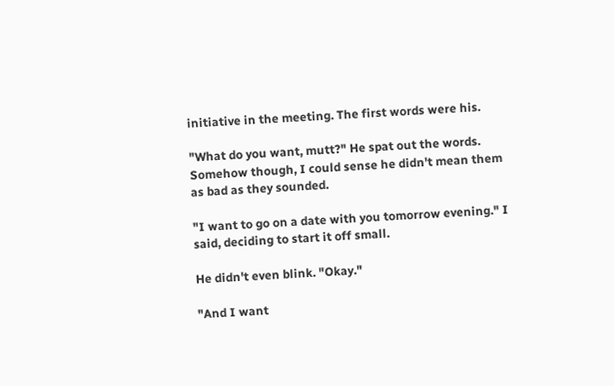initiative in the meeting. The first words were his.

"What do you want, mutt?" He spat out the words. Somehow though, I could sense he didn't mean them as bad as they sounded.

"I want to go on a date with you tomorrow evening." I said, deciding to start it off small.

He didn't even blink. "Okay."

"And I want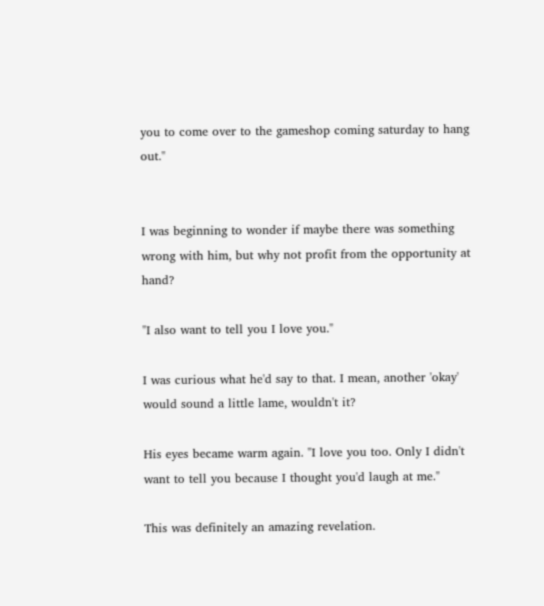you to come over to the gameshop coming saturday to hang out."


I was beginning to wonder if maybe there was something wrong with him, but why not profit from the opportunity at hand?

"I also want to tell you I love you."

I was curious what he'd say to that. I mean, another 'okay' would sound a little lame, wouldn't it?

His eyes became warm again. "I love you too. Only I didn't want to tell you because I thought you'd laugh at me."

This was definitely an amazing revelation.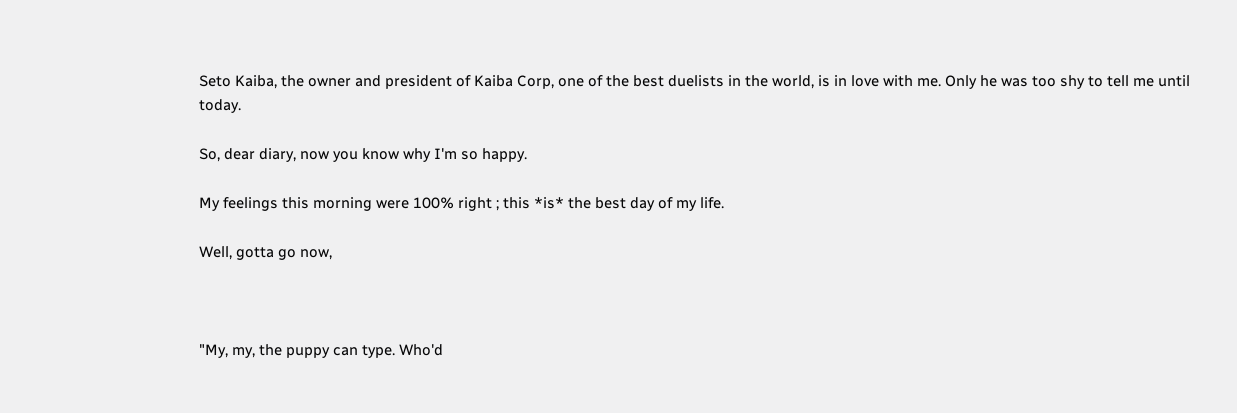Seto Kaiba, the owner and president of Kaiba Corp, one of the best duelists in the world, is in love with me. Only he was too shy to tell me until today.

So, dear diary, now you know why I'm so happy.

My feelings this morning were 100% right ; this *is* the best day of my life.

Well, gotta go now,



"My, my, the puppy can type. Who'd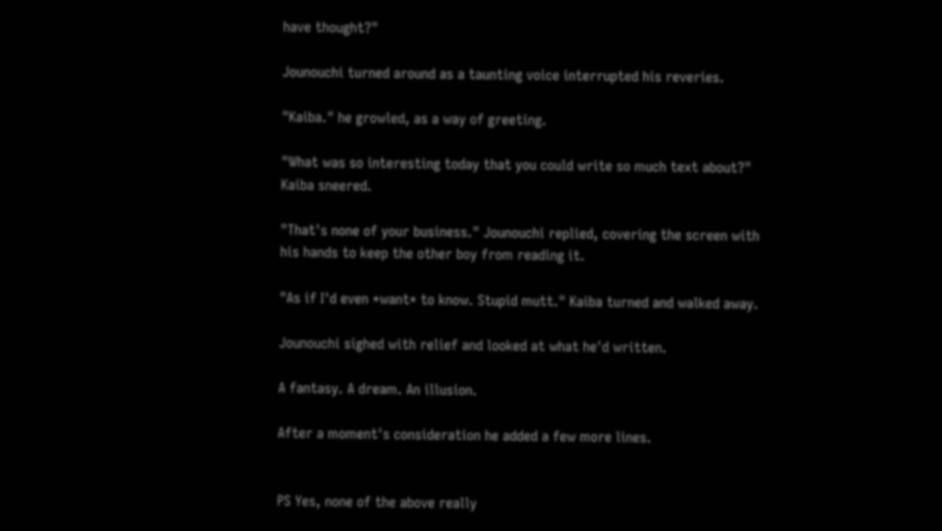have thought?"

Jounouchi turned around as a taunting voice interrupted his reveries.

"Kaiba." he growled, as a way of greeting.

"What was so interesting today that you could write so much text about?" Kaiba sneered.

"That's none of your business." Jounouchi replied, covering the screen with his hands to keep the other boy from reading it.

"As if I'd even *want* to know. Stupid mutt." Kaiba turned and walked away.

Jounouchi sighed with relief and looked at what he'd written.

A fantasy. A dream. An illusion.

After a moment's consideration he added a few more lines.


PS Yes, none of the above really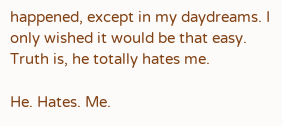happened, except in my daydreams. I only wished it would be that easy. Truth is, he totally hates me.

He. Hates. Me.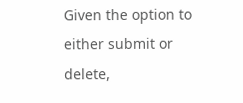Given the option to either submit or delete,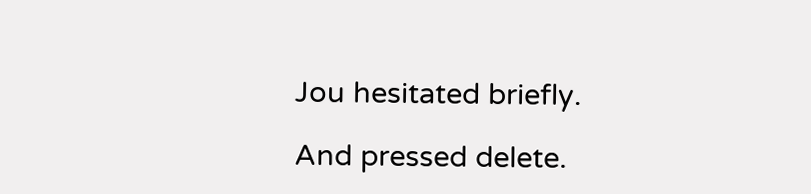Jou hesitated briefly.

And pressed delete.